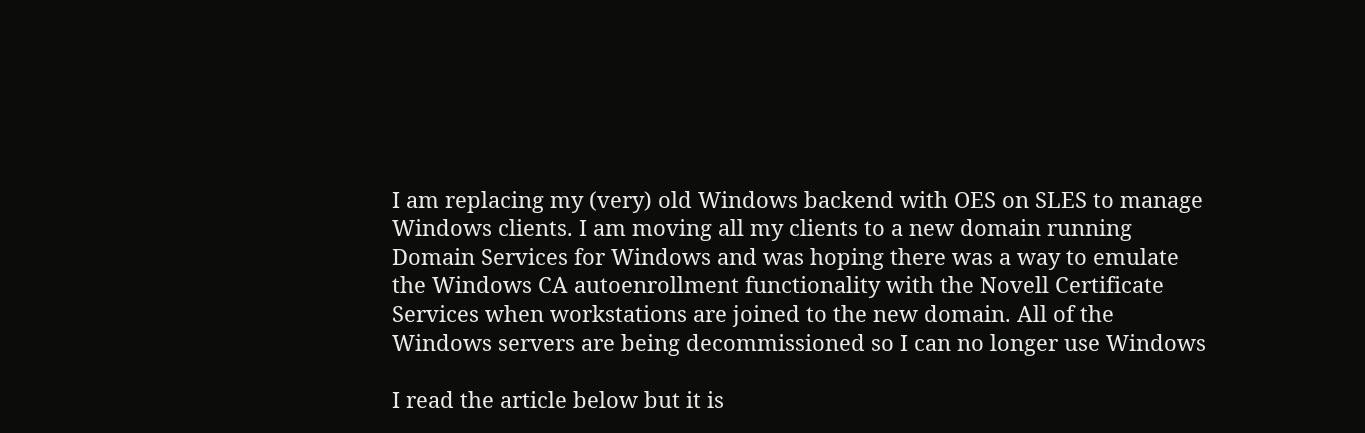I am replacing my (very) old Windows backend with OES on SLES to manage
Windows clients. I am moving all my clients to a new domain running
Domain Services for Windows and was hoping there was a way to emulate
the Windows CA autoenrollment functionality with the Novell Certificate
Services when workstations are joined to the new domain. All of the
Windows servers are being decommissioned so I can no longer use Windows

I read the article below but it is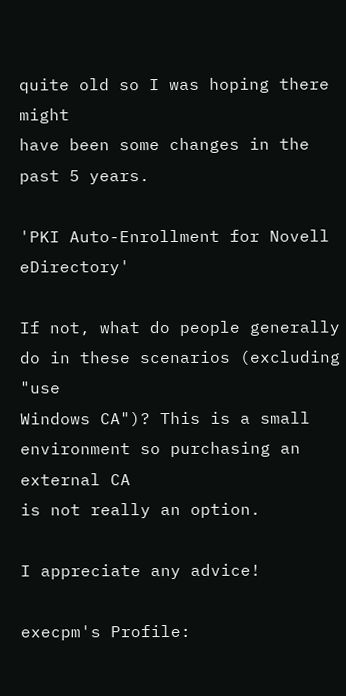quite old so I was hoping there might
have been some changes in the past 5 years.

'PKI Auto-Enrollment for Novell eDirectory'

If not, what do people generally do in these scenarios (excluding "use
Windows CA")? This is a small environment so purchasing an external CA
is not really an option.

I appreciate any advice!

execpm's Profile: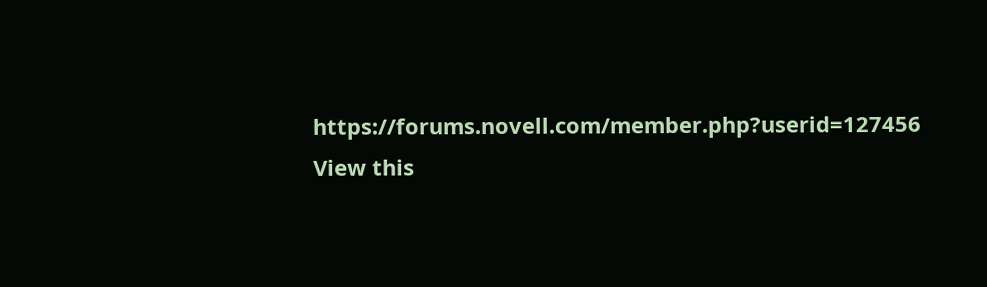https://forums.novell.com/member.php?userid=127456
View this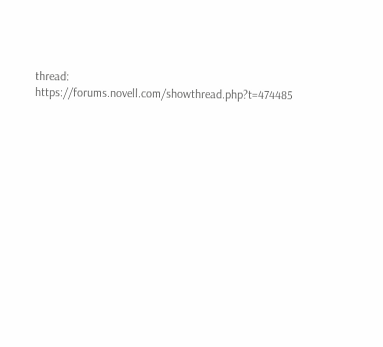thread: https://forums.novell.com/showthread.php?t=474485